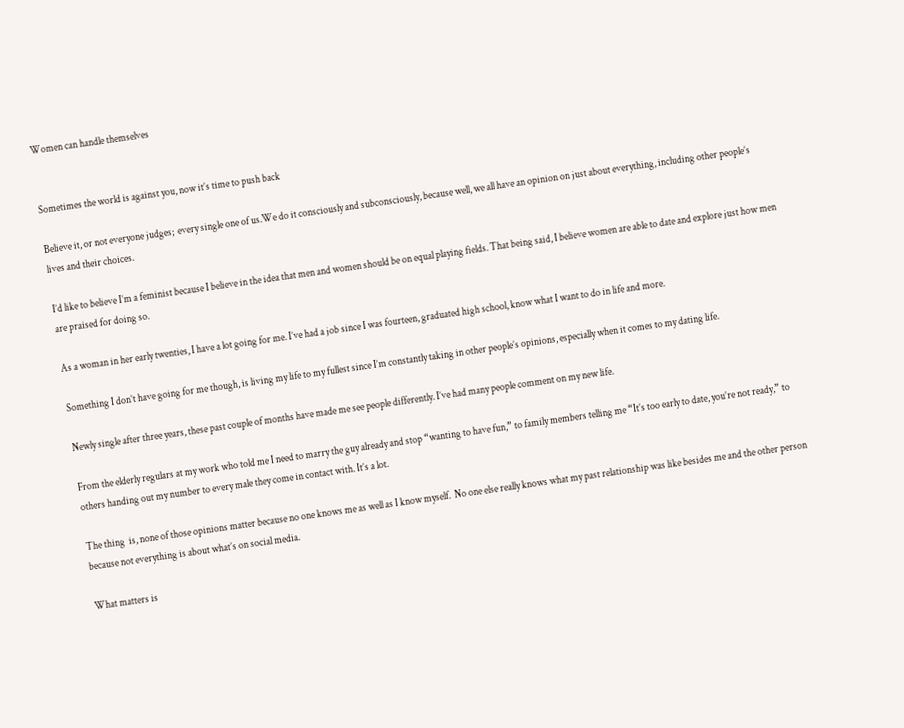Women can handle themselves


Sometimes the world is against you, now it’s time to push back

Believe it, or not everyone judges;  every single one of us.We do it consciously and subconsciously, because well, we all have an opinion on just about everything, including other people’s lives and their choices.

I’d like to believe I’m a feminist because I believe in the idea that men and women should be on equal playing fields. That being said, I believe women are able to date and explore just how men are praised for doing so.

As a woman in her early twenties, I have a lot going for me. I’ve had a job since I was fourteen, graduated high school, know what I want to do in life and more.

Something I don’t have going for me though, is living my life to my fullest since I’m constantly taking in other people’s opinions, especially when it comes to my dating life.

Newly single after three years, these past couple of months have made me see people differently. I’ve had many people comment on my new life.

From the elderly regulars at my work who told me I need to marry the guy already and stop “wanting to have fun,” to family members telling me “It’s too early to date, you’re not ready,” to others handing out my number to every male they come in contact with. It’s a lot.

The thing  is, none of those opinions matter because no one knows me as well as I know myself.  No one else really knows what my past relationship was like besides me and the other person because not everything is about what’s on social media.

What matters is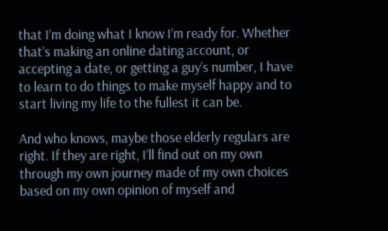that I’m doing what I know I’m ready for. Whether that’s making an online dating account, or accepting a date, or getting a guy’s number, I have to learn to do things to make myself happy and to start living my life to the fullest it can be.

And who knows, maybe those elderly regulars are right. If they are right, I’ll find out on my own through my own journey made of my own choices based on my own opinion of myself and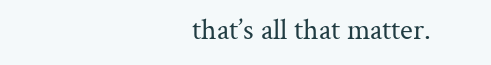that’s all that matter.